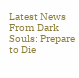Latest News From Dark Souls: Prepare to Die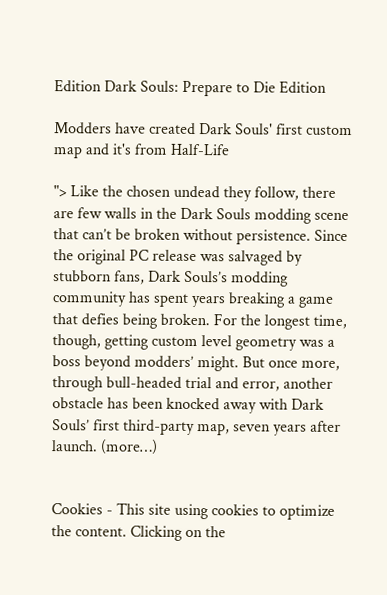Edition Dark Souls: Prepare to Die Edition

Modders have created Dark Souls' first custom map and it's from Half-Life

"> Like the chosen undead they follow, there are few walls in the Dark Souls modding scene that can’t be broken without persistence. Since the original PC release was salvaged by stubborn fans, Dark Souls’s modding community has spent years breaking a game that defies being broken. For the longest time, though, getting custom level geometry was a boss beyond modders’ might. But once more, through bull-headed trial and error, another obstacle has been knocked away with Dark Souls’ first third-party map, seven years after launch. (more…)


Cookies - This site using cookies to optimize the content. Clicking on the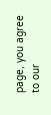page, you agree to our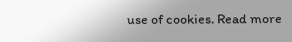use of cookies. Read more